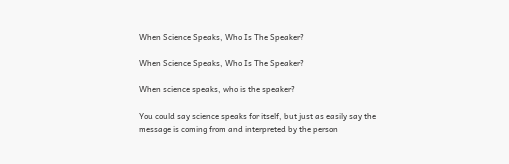When Science Speaks, Who Is The Speaker?

When Science Speaks, Who Is The Speaker?

When science speaks, who is the speaker?

You could say science speaks for itself, but just as easily say the message is coming from and interpreted by the person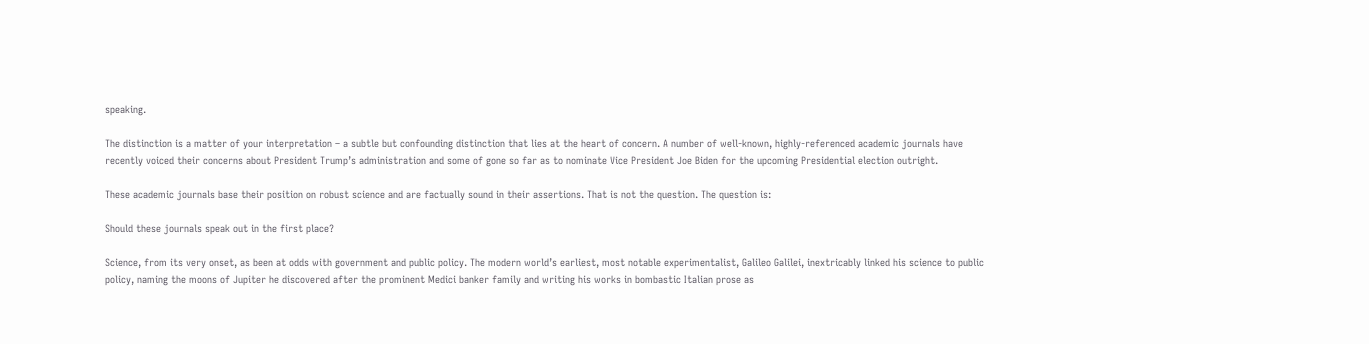speaking.

The distinction is a matter of your interpretation – a subtle but confounding distinction that lies at the heart of concern. A number of well-known, highly-referenced academic journals have recently voiced their concerns about President Trump’s administration and some of gone so far as to nominate Vice President Joe Biden for the upcoming Presidential election outright.

These academic journals base their position on robust science and are factually sound in their assertions. That is not the question. The question is:

Should these journals speak out in the first place?

Science, from its very onset, as been at odds with government and public policy. The modern world’s earliest, most notable experimentalist, Galileo Galilei, inextricably linked his science to public policy, naming the moons of Jupiter he discovered after the prominent Medici banker family and writing his works in bombastic Italian prose as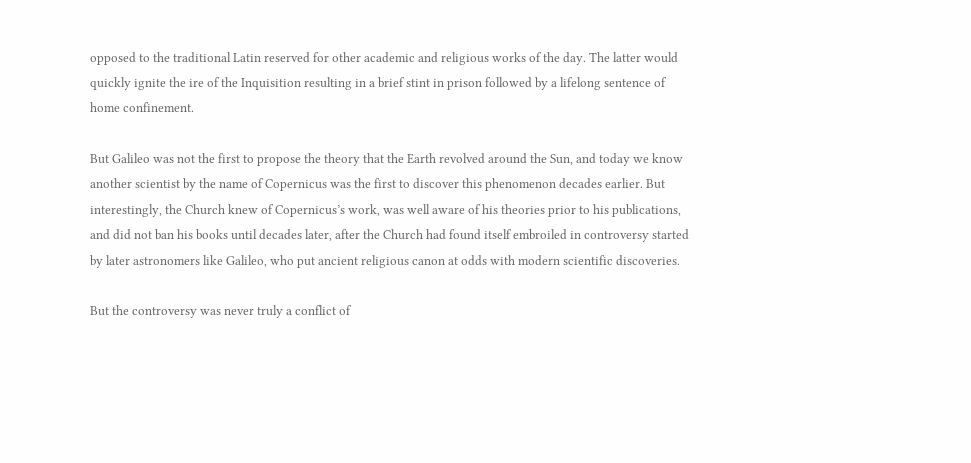opposed to the traditional Latin reserved for other academic and religious works of the day. The latter would quickly ignite the ire of the Inquisition resulting in a brief stint in prison followed by a lifelong sentence of home confinement.

But Galileo was not the first to propose the theory that the Earth revolved around the Sun, and today we know another scientist by the name of Copernicus was the first to discover this phenomenon decades earlier. But interestingly, the Church knew of Copernicus’s work, was well aware of his theories prior to his publications, and did not ban his books until decades later, after the Church had found itself embroiled in controversy started by later astronomers like Galileo, who put ancient religious canon at odds with modern scientific discoveries.

But the controversy was never truly a conflict of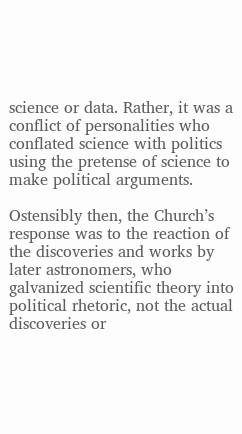science or data. Rather, it was a conflict of personalities who conflated science with politics using the pretense of science to make political arguments.

Ostensibly then, the Church’s response was to the reaction of the discoveries and works by later astronomers, who galvanized scientific theory into political rhetoric, not the actual discoveries or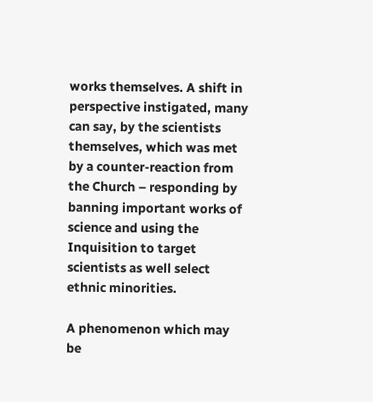works themselves. A shift in perspective instigated, many can say, by the scientists themselves, which was met by a counter-reaction from the Church – responding by banning important works of science and using the Inquisition to target scientists as well select ethnic minorities.

A phenomenon which may be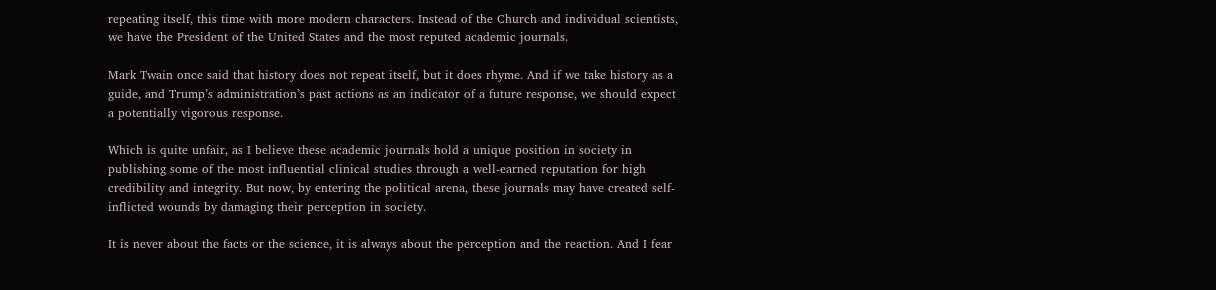repeating itself, this time with more modern characters. Instead of the Church and individual scientists, we have the President of the United States and the most reputed academic journals.

Mark Twain once said that history does not repeat itself, but it does rhyme. And if we take history as a guide, and Trump’s administration’s past actions as an indicator of a future response, we should expect a potentially vigorous response.

Which is quite unfair, as I believe these academic journals hold a unique position in society in publishing some of the most influential clinical studies through a well-earned reputation for high credibility and integrity. But now, by entering the political arena, these journals may have created self-inflicted wounds by damaging their perception in society.

It is never about the facts or the science, it is always about the perception and the reaction. And I fear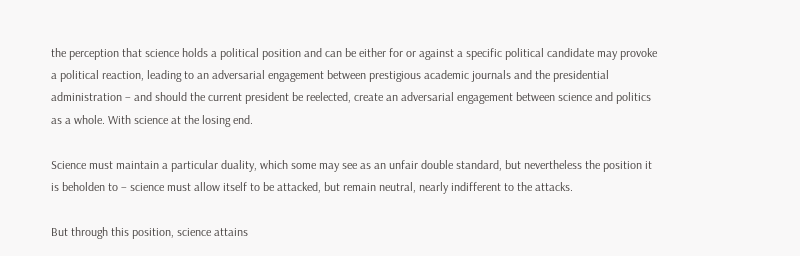the perception that science holds a political position and can be either for or against a specific political candidate may provoke a political reaction, leading to an adversarial engagement between prestigious academic journals and the presidential administration – and should the current president be reelected, create an adversarial engagement between science and politics as a whole. With science at the losing end.

Science must maintain a particular duality, which some may see as an unfair double standard, but nevertheless the position it is beholden to – science must allow itself to be attacked, but remain neutral, nearly indifferent to the attacks.

But through this position, science attains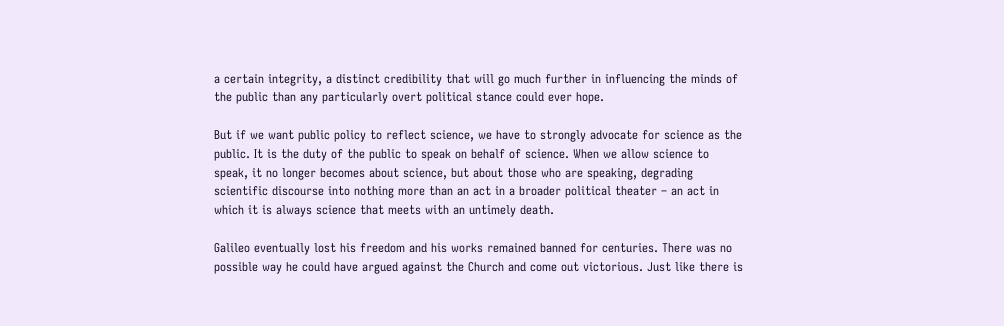a certain integrity, a distinct credibility that will go much further in influencing the minds of the public than any particularly overt political stance could ever hope.

But if we want public policy to reflect science, we have to strongly advocate for science as the public. It is the duty of the public to speak on behalf of science. When we allow science to speak, it no longer becomes about science, but about those who are speaking, degrading scientific discourse into nothing more than an act in a broader political theater – an act in which it is always science that meets with an untimely death.

Galileo eventually lost his freedom and his works remained banned for centuries. There was no possible way he could have argued against the Church and come out victorious. Just like there is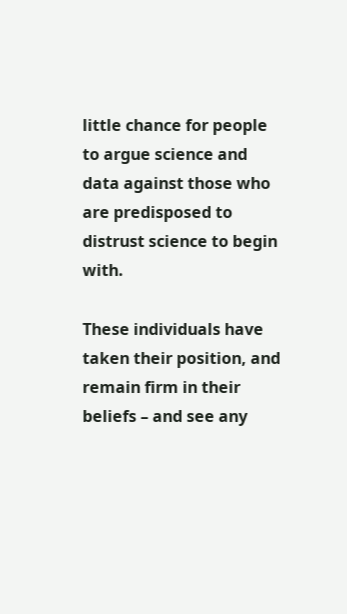little chance for people to argue science and data against those who are predisposed to distrust science to begin with.

These individuals have taken their position, and remain firm in their beliefs – and see any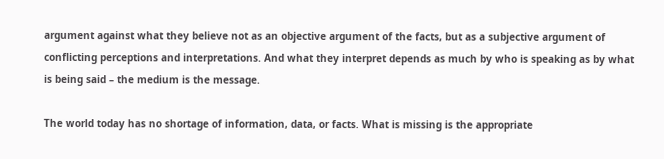argument against what they believe not as an objective argument of the facts, but as a subjective argument of conflicting perceptions and interpretations. And what they interpret depends as much by who is speaking as by what is being said – the medium is the message.

The world today has no shortage of information, data, or facts. What is missing is the appropriate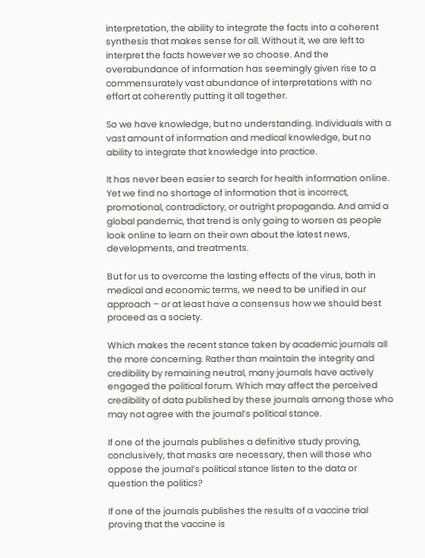interpretation, the ability to integrate the facts into a coherent synthesis that makes sense for all. Without it, we are left to interpret the facts however we so choose. And the overabundance of information has seemingly given rise to a commensurately vast abundance of interpretations with no effort at coherently putting it all together.

So we have knowledge, but no understanding. Individuals with a vast amount of information and medical knowledge, but no ability to integrate that knowledge into practice.

It has never been easier to search for health information online. Yet we find no shortage of information that is incorrect, promotional, contradictory, or outright propaganda. And amid a global pandemic, that trend is only going to worsen as people look online to learn on their own about the latest news, developments, and treatments.

But for us to overcome the lasting effects of the virus, both in medical and economic terms, we need to be unified in our approach – or at least have a consensus how we should best proceed as a society.

Which makes the recent stance taken by academic journals all the more concerning. Rather than maintain the integrity and credibility by remaining neutral, many journals have actively engaged the political forum. Which may affect the perceived credibility of data published by these journals among those who may not agree with the journal’s political stance.

If one of the journals publishes a definitive study proving, conclusively, that masks are necessary, then will those who oppose the journal’s political stance listen to the data or question the politics?

If one of the journals publishes the results of a vaccine trial proving that the vaccine is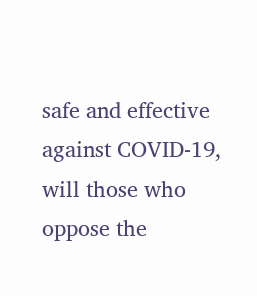safe and effective against COVID-19, will those who oppose the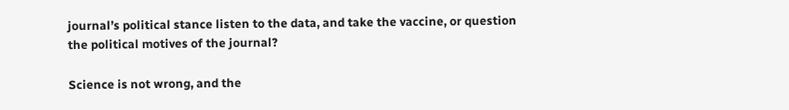journal’s political stance listen to the data, and take the vaccine, or question the political motives of the journal?

Science is not wrong, and the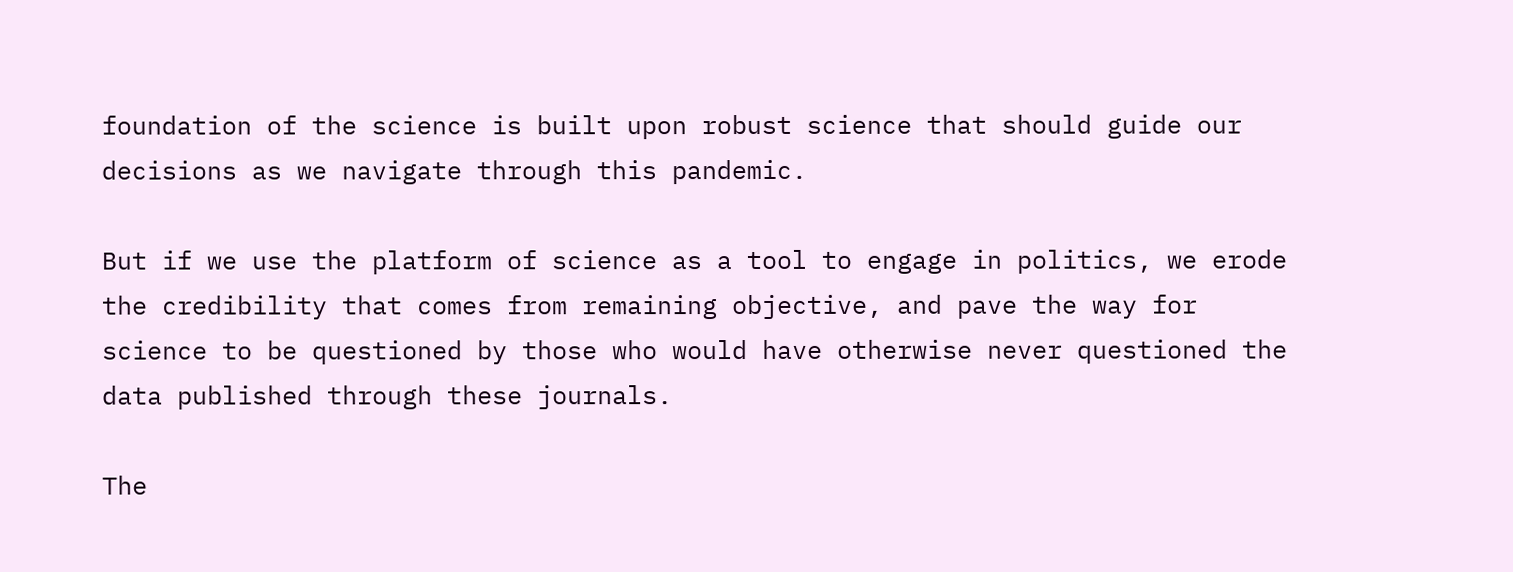foundation of the science is built upon robust science that should guide our decisions as we navigate through this pandemic.

But if we use the platform of science as a tool to engage in politics, we erode the credibility that comes from remaining objective, and pave the way for science to be questioned by those who would have otherwise never questioned the data published through these journals.

The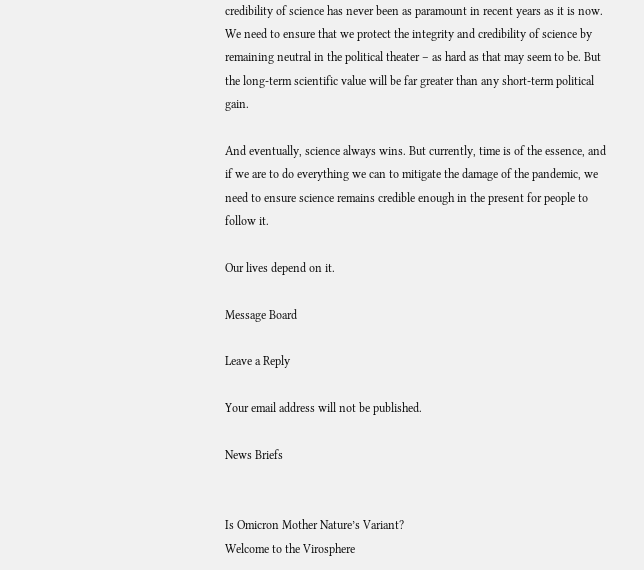credibility of science has never been as paramount in recent years as it is now. We need to ensure that we protect the integrity and credibility of science by remaining neutral in the political theater – as hard as that may seem to be. But the long-term scientific value will be far greater than any short-term political gain.

And eventually, science always wins. But currently, time is of the essence, and if we are to do everything we can to mitigate the damage of the pandemic, we need to ensure science remains credible enough in the present for people to follow it.

Our lives depend on it.

Message Board

Leave a Reply

Your email address will not be published.

News Briefs


Is Omicron Mother Nature’s Variant?
Welcome to the Virosphere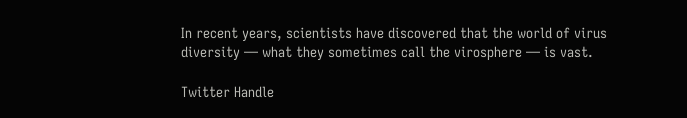In recent years, scientists have discovered that the world of virus diversity — what they sometimes call the virosphere — is vast.

Twitter Handle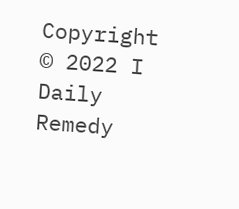Copyright © 2022 I Daily Remedy